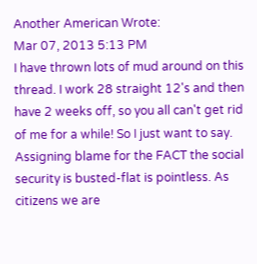Another American Wrote:
Mar 07, 2013 5:13 PM
I have thrown lots of mud around on this thread. I work 28 straight 12's and then have 2 weeks off, so you all can't get rid of me for a while! So I just want to say. Assigning blame for the FACT the social security is busted-flat is pointless. As citizens we are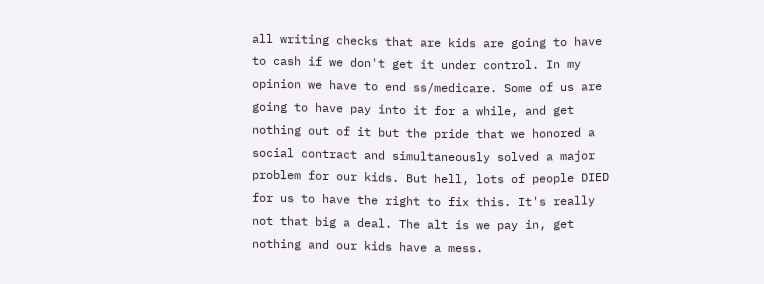all writing checks that are kids are going to have to cash if we don't get it under control. In my opinion we have to end ss/medicare. Some of us are going to have pay into it for a while, and get nothing out of it but the pride that we honored a social contract and simultaneously solved a major problem for our kids. But hell, lots of people DIED for us to have the right to fix this. It's really not that big a deal. The alt is we pay in, get nothing and our kids have a mess.